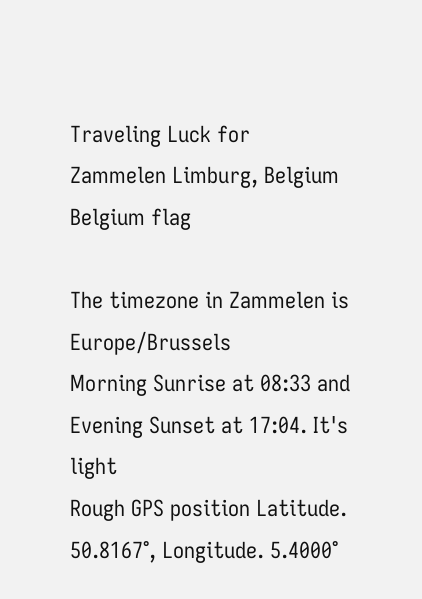Traveling Luck for Zammelen Limburg, Belgium Belgium flag

The timezone in Zammelen is Europe/Brussels
Morning Sunrise at 08:33 and Evening Sunset at 17:04. It's light
Rough GPS position Latitude. 50.8167°, Longitude. 5.4000°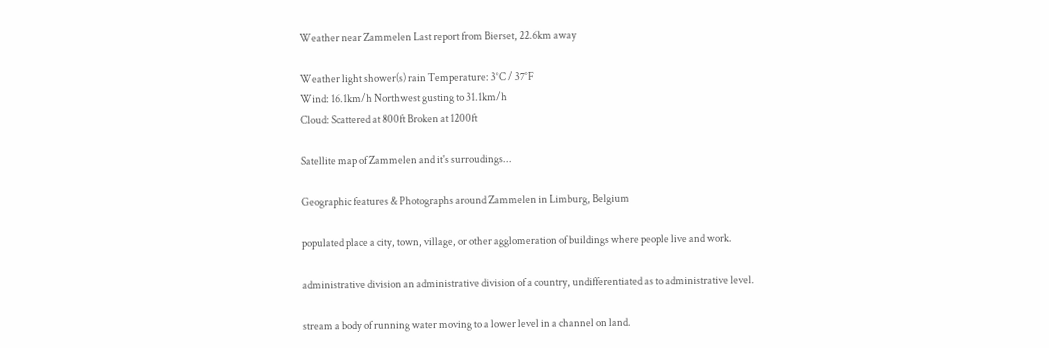Weather near Zammelen Last report from Bierset, 22.6km away

Weather light shower(s) rain Temperature: 3°C / 37°F
Wind: 16.1km/h Northwest gusting to 31.1km/h
Cloud: Scattered at 800ft Broken at 1200ft

Satellite map of Zammelen and it's surroudings...

Geographic features & Photographs around Zammelen in Limburg, Belgium

populated place a city, town, village, or other agglomeration of buildings where people live and work.

administrative division an administrative division of a country, undifferentiated as to administrative level.

stream a body of running water moving to a lower level in a channel on land.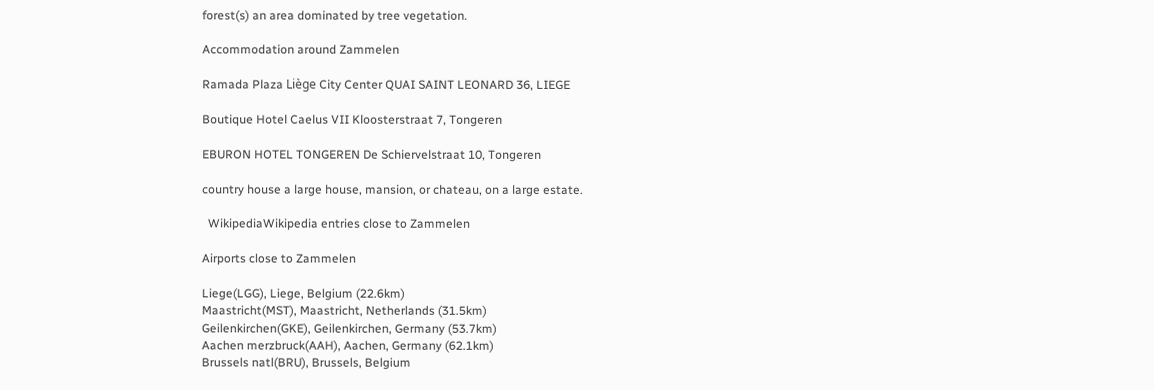forest(s) an area dominated by tree vegetation.

Accommodation around Zammelen

Ramada Plaza Liège City Center QUAI SAINT LEONARD 36, LIEGE

Boutique Hotel Caelus VII Kloosterstraat 7, Tongeren

EBURON HOTEL TONGEREN De Schiervelstraat 10, Tongeren

country house a large house, mansion, or chateau, on a large estate.

  WikipediaWikipedia entries close to Zammelen

Airports close to Zammelen

Liege(LGG), Liege, Belgium (22.6km)
Maastricht(MST), Maastricht, Netherlands (31.5km)
Geilenkirchen(GKE), Geilenkirchen, Germany (53.7km)
Aachen merzbruck(AAH), Aachen, Germany (62.1km)
Brussels natl(BRU), Brussels, Belgium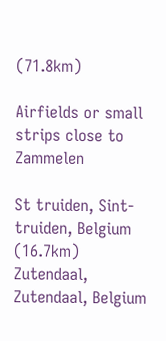(71.8km)

Airfields or small strips close to Zammelen

St truiden, Sint-truiden, Belgium (16.7km)
Zutendaal, Zutendaal, Belgium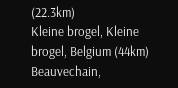(22.3km)
Kleine brogel, Kleine brogel, Belgium (44km)
Beauvechain,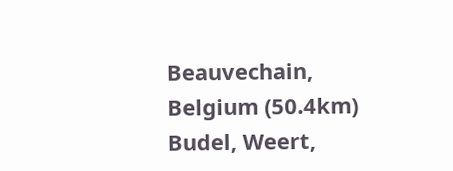Beauvechain, Belgium (50.4km)
Budel, Weert,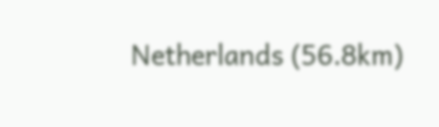Netherlands (56.8km)